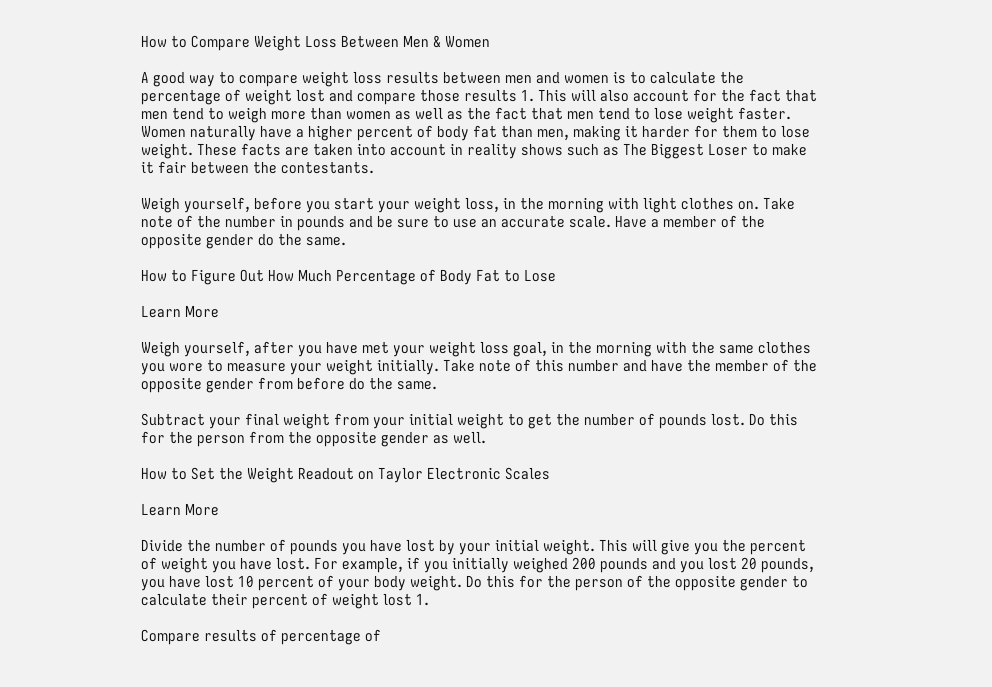How to Compare Weight Loss Between Men & Women

A good way to compare weight loss results between men and women is to calculate the percentage of weight lost and compare those results 1. This will also account for the fact that men tend to weigh more than women as well as the fact that men tend to lose weight faster. Women naturally have a higher percent of body fat than men, making it harder for them to lose weight. These facts are taken into account in reality shows such as The Biggest Loser to make it fair between the contestants.

Weigh yourself, before you start your weight loss, in the morning with light clothes on. Take note of the number in pounds and be sure to use an accurate scale. Have a member of the opposite gender do the same.

How to Figure Out How Much Percentage of Body Fat to Lose

Learn More

Weigh yourself, after you have met your weight loss goal, in the morning with the same clothes you wore to measure your weight initially. Take note of this number and have the member of the opposite gender from before do the same.

Subtract your final weight from your initial weight to get the number of pounds lost. Do this for the person from the opposite gender as well.

How to Set the Weight Readout on Taylor Electronic Scales

Learn More

Divide the number of pounds you have lost by your initial weight. This will give you the percent of weight you have lost. For example, if you initially weighed 200 pounds and you lost 20 pounds, you have lost 10 percent of your body weight. Do this for the person of the opposite gender to calculate their percent of weight lost 1.

Compare results of percentage of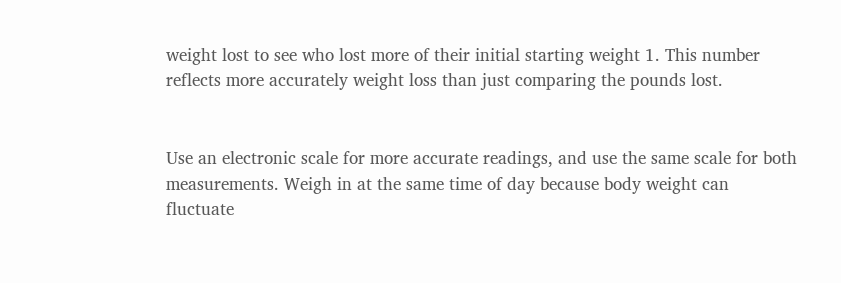weight lost to see who lost more of their initial starting weight 1. This number reflects more accurately weight loss than just comparing the pounds lost.


Use an electronic scale for more accurate readings, and use the same scale for both measurements. Weigh in at the same time of day because body weight can fluctuate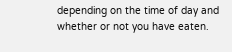depending on the time of day and whether or not you have eaten.